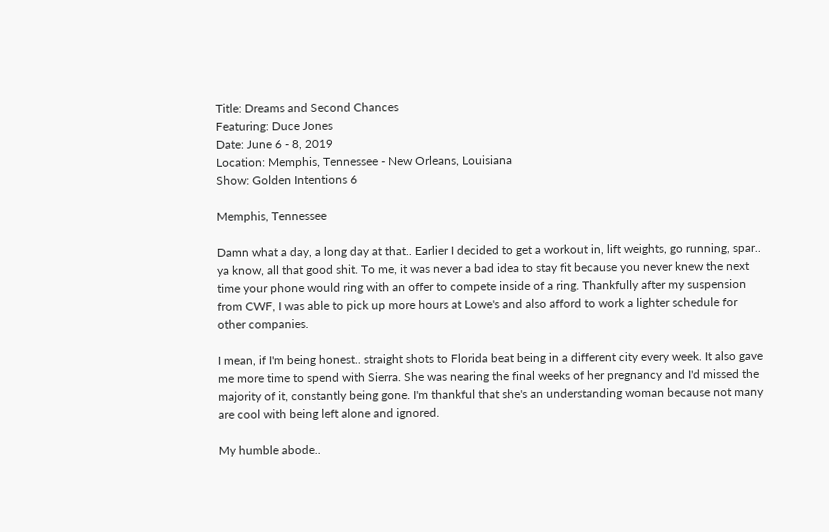Title: Dreams and Second Chances
Featuring: Duce Jones
Date: June 6 - 8, 2019
Location: Memphis, Tennessee - New Orleans, Louisiana
Show: Golden Intentions 6

Memphis, Tennessee

Damn what a day, a long day at that.. Earlier I decided to get a workout in, lift weights, go running, spar.. ya know, all that good shit. To me, it was never a bad idea to stay fit because you never knew the next time your phone would ring with an offer to compete inside of a ring. Thankfully after my suspension from CWF, I was able to pick up more hours at Lowe's and also afford to work a lighter schedule for other companies.

I mean, if I'm being honest.. straight shots to Florida beat being in a different city every week. It also gave me more time to spend with Sierra. She was nearing the final weeks of her pregnancy and I'd missed the majority of it, constantly being gone. I'm thankful that she's an understanding woman because not many are cool with being left alone and ignored.

My humble abode..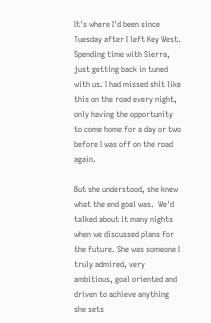It's where I'd been since Tuesday after I left Key West. Spending time with Sierra, just getting back in tuned with us. I had missed shit like this on the road every night, only having the opportunity to come home for a day or two before I was off on the road again.

But she understood, she knew what the end goal was.  We'd talked about it many nights when we discussed plans for the future. She was someone I truly admired, very ambitious, goal oriented and driven to achieve anything she sets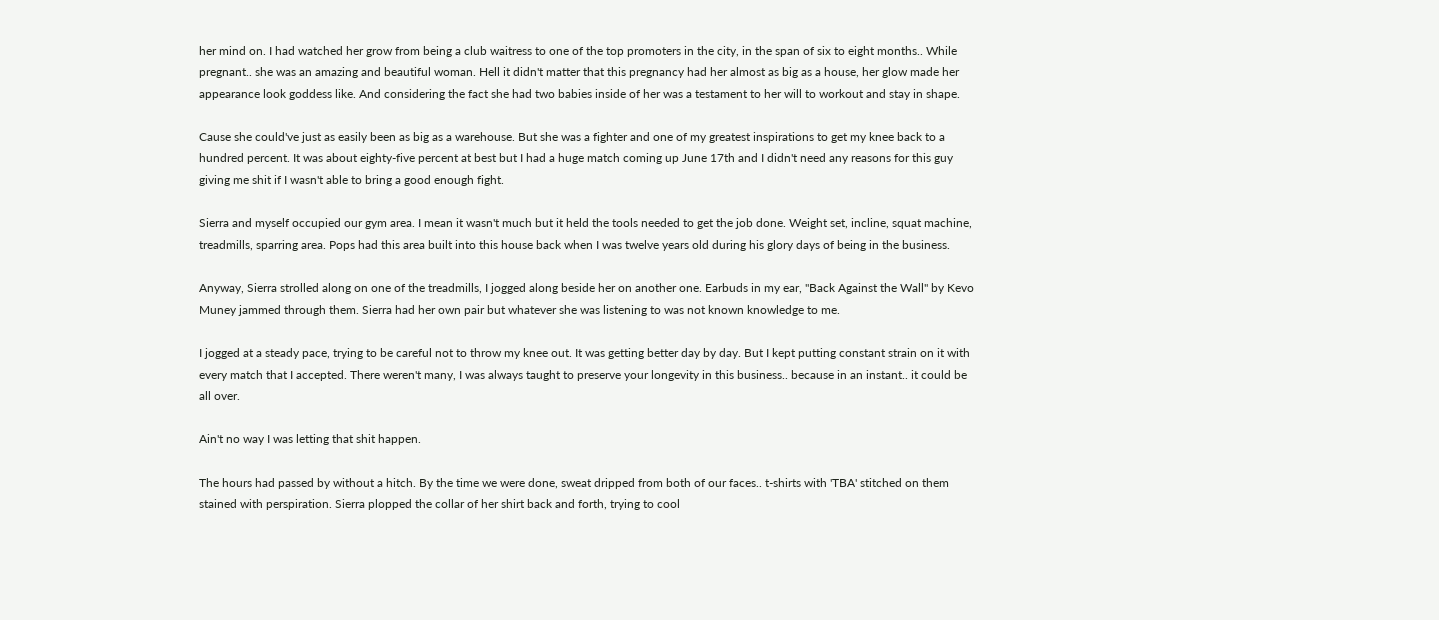her mind on. I had watched her grow from being a club waitress to one of the top promoters in the city, in the span of six to eight months.. While pregnant.. she was an amazing and beautiful woman. Hell it didn't matter that this pregnancy had her almost as big as a house, her glow made her appearance look goddess like. And considering the fact she had two babies inside of her was a testament to her will to workout and stay in shape.

Cause she could've just as easily been as big as a warehouse. But she was a fighter and one of my greatest inspirations to get my knee back to a hundred percent. It was about eighty-five percent at best but I had a huge match coming up June 17th and I didn't need any reasons for this guy giving me shit if I wasn't able to bring a good enough fight.

Sierra and myself occupied our gym area. I mean it wasn't much but it held the tools needed to get the job done. Weight set, incline, squat machine, treadmills, sparring area. Pops had this area built into this house back when I was twelve years old during his glory days of being in the business.

Anyway, Sierra strolled along on one of the treadmills, I jogged along beside her on another one. Earbuds in my ear, "Back Against the Wall" by Kevo Muney jammed through them. Sierra had her own pair but whatever she was listening to was not known knowledge to me.

I jogged at a steady pace, trying to be careful not to throw my knee out. It was getting better day by day. But I kept putting constant strain on it with every match that I accepted. There weren't many, I was always taught to preserve your longevity in this business.. because in an instant.. it could be all over.

Ain't no way I was letting that shit happen.

The hours had passed by without a hitch. By the time we were done, sweat dripped from both of our faces.. t-shirts with 'TBA' stitched on them stained with perspiration. Sierra plopped the collar of her shirt back and forth, trying to cool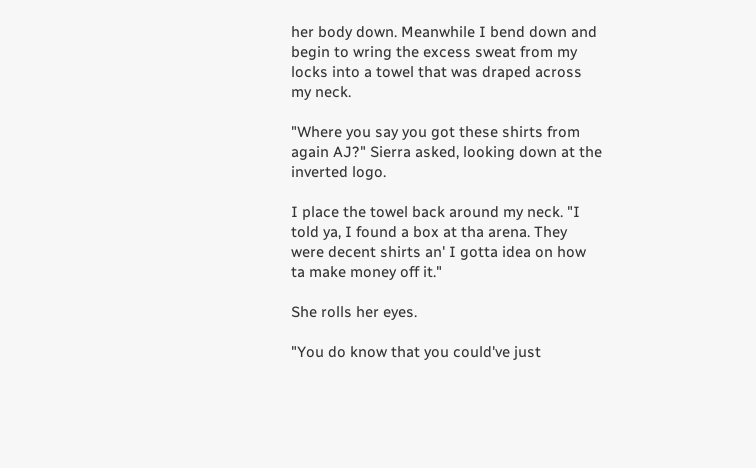her body down. Meanwhile I bend down and begin to wring the excess sweat from my locks into a towel that was draped across my neck.

"Where you say you got these shirts from again AJ?" Sierra asked, looking down at the inverted logo.

I place the towel back around my neck. "I told ya, I found a box at tha arena. They were decent shirts an' I gotta idea on how ta make money off it."

She rolls her eyes.

"You do know that you could've just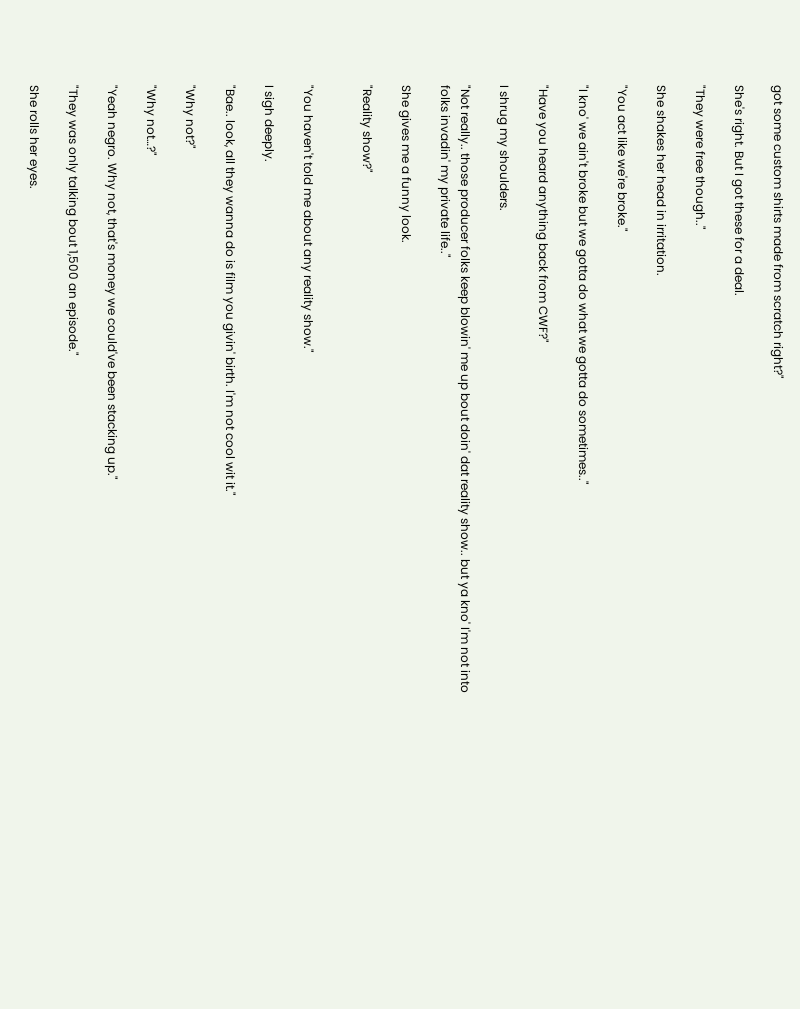got some custom shirts made from scratch right?"

She's right. But I got these for a deal.

"They were free though.."

She shakes her head in irritation.

"You act like we're broke."

"I kno' we ain't broke but we gotta do what we gotta do sometimes.."

"Have you heard anything back from CWF?"

I shrug my shoulders.

"Not really.. those producer folks keep blowin' me up bout doin' dat reality show.. but ya kno' I'm not into folks invadin' my private life.."

She gives me a funny look.

"Reality show?"


"You haven't told me about any reality show."

I sigh deeply.

"Bae.. look, all they wanna do is film you givin' birth. I'm not cool wit it."

"Why not?"

"Why not…?"

"Yeah negro. Why not, that's money we could've been stacking up."

"They was only talking bout 1,500 an episode."

She rolls her eyes.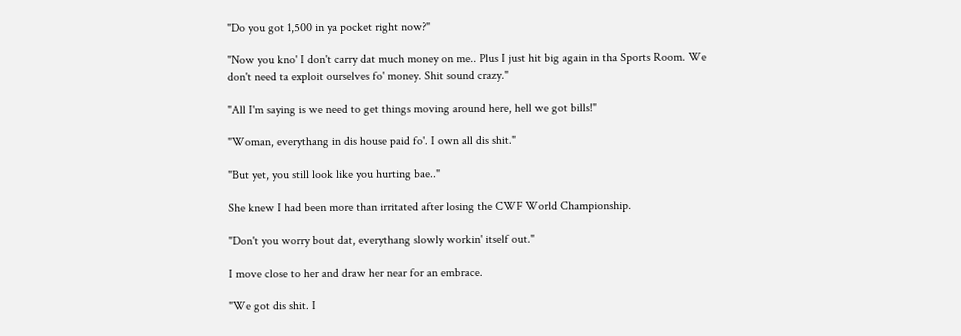"Do you got 1,500 in ya pocket right now?"

"Now you kno' I don't carry dat much money on me.. Plus I just hit big again in tha Sports Room. We don't need ta exploit ourselves fo' money. Shit sound crazy."

"All I'm saying is we need to get things moving around here, hell we got bills!"

"Woman, everythang in dis house paid fo'. I own all dis shit."

"But yet, you still look like you hurting bae.."

She knew I had been more than irritated after losing the CWF World Championship.

"Don't you worry bout dat, everythang slowly workin' itself out."

I move close to her and draw her near for an embrace.

"We got dis shit. I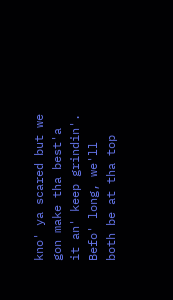kno' ya scared but we gon make tha best'a it an' keep grindin'. Befo' long, we'll both be at tha top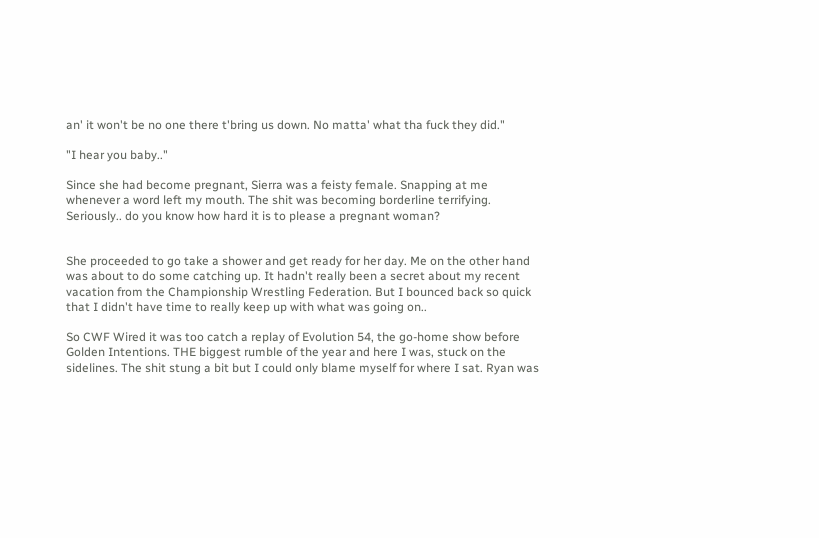an' it won't be no one there t'bring us down. No matta' what tha fuck they did."

"I hear you baby.."

Since she had become pregnant, Sierra was a feisty female. Snapping at me whenever a word left my mouth. The shit was becoming borderline terrifying. Seriously.. do you know how hard it is to please a pregnant woman?


She proceeded to go take a shower and get ready for her day. Me on the other hand was about to do some catching up. It hadn't really been a secret about my recent vacation from the Championship Wrestling Federation. But I bounced back so quick that I didn't have time to really keep up with what was going on..

So CWF Wired it was too catch a replay of Evolution 54, the go-home show before Golden Intentions. THE biggest rumble of the year and here I was, stuck on the sidelines. The shit stung a bit but I could only blame myself for where I sat. Ryan was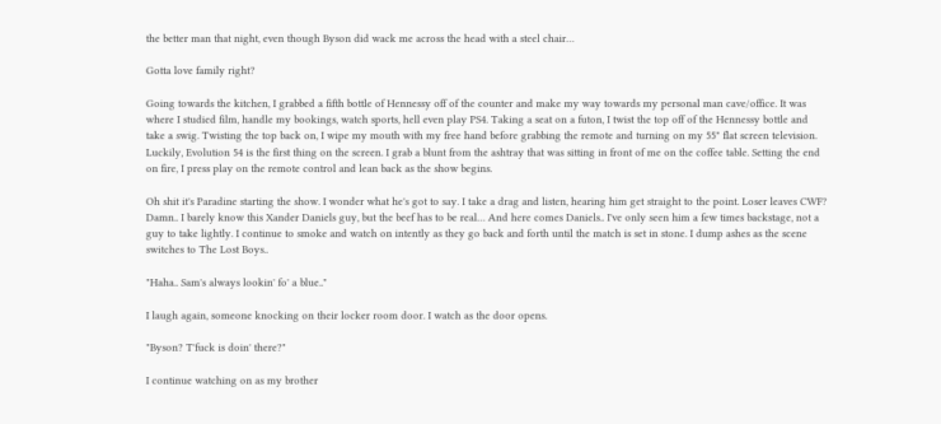the better man that night, even though Byson did wack me across the head with a steel chair…

Gotta love family right?

Going towards the kitchen, I grabbed a fifth bottle of Hennessy off of the counter and make my way towards my personal man cave/office. It was where I studied film, handle my bookings, watch sports, hell even play PS4. Taking a seat on a futon, I twist the top off of the Hennessy bottle and take a swig. Twisting the top back on, I wipe my mouth with my free hand before grabbing the remote and turning on my 55" flat screen television. Luckily, Evolution 54 is the first thing on the screen. I grab a blunt from the ashtray that was sitting in front of me on the coffee table. Setting the end on fire, I press play on the remote control and lean back as the show begins.

Oh shit it's Paradine starting the show. I wonder what he's got to say. I take a drag and listen, hearing him get straight to the point. Loser leaves CWF? Damn.. I barely know this Xander Daniels guy, but the beef has to be real… And here comes Daniels.. I've only seen him a few times backstage, not a guy to take lightly. I continue to smoke and watch on intently as they go back and forth until the match is set in stone. I dump ashes as the scene switches to The Lost Boys..

"Haha.. Sam's always lookin' fo' a blue.."

I laugh again, someone knocking on their locker room door. I watch as the door opens.

"Byson? T'fuck is doin' there?"

I continue watching on as my brother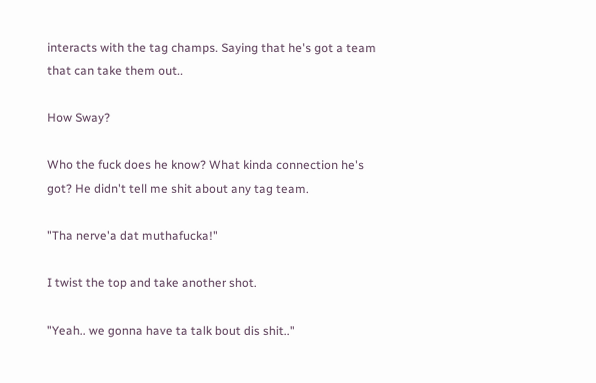interacts with the tag champs. Saying that he's got a team that can take them out..

How Sway?

Who the fuck does he know? What kinda connection he's got? He didn't tell me shit about any tag team.

"Tha nerve'a dat muthafucka!"

I twist the top and take another shot.

"Yeah.. we gonna have ta talk bout dis shit.."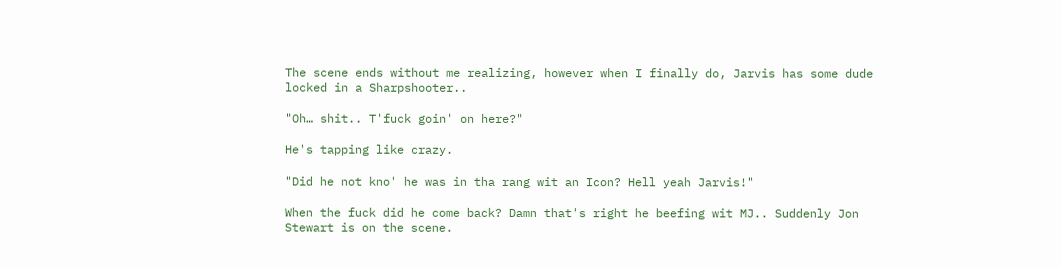The scene ends without me realizing, however when I finally do, Jarvis has some dude locked in a Sharpshooter..

"Oh… shit.. T'fuck goin' on here?"

He's tapping like crazy.

"Did he not kno' he was in tha rang wit an Icon? Hell yeah Jarvis!"

When the fuck did he come back? Damn that's right he beefing wit MJ.. Suddenly Jon Stewart is on the scene.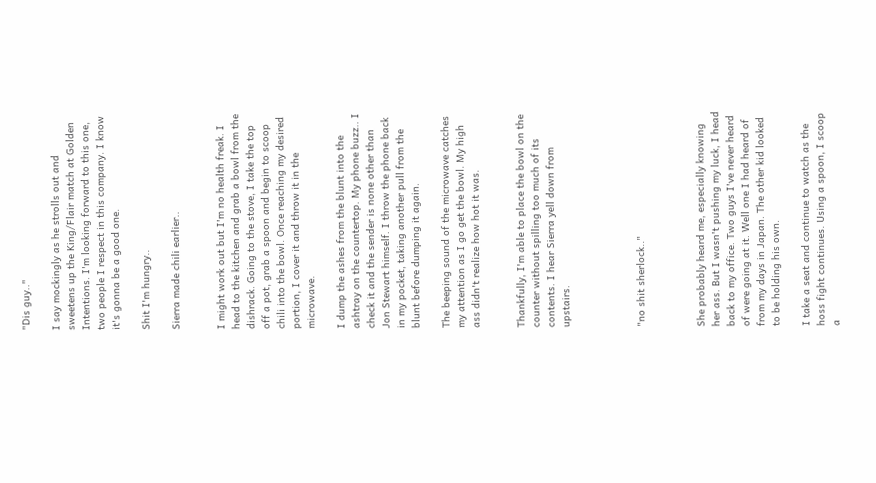"Dis guy.."

I say mockingly as he strolls out and sweetens up the King/Flair match at Golden Intentions. I'm looking forward to this one, two people I respect in this company. I know it's gonna be a good one.

Shit I'm hungry..

Sierra made chili earlier..


I might work out but I'm no health freak. I head to the kitchen and grab a bowl from the dishrack. Going to the stove, I take the top off a pot, grab a spoon and begin to scoop chili into the bowl. Once reaching my desired portion, I cover it and throw it in the microwave.

I dump the ashes from the blunt into the ashtray on the countertop. My phone buzz.. I check it and the sender is none other than Jon Stewart himself. I throw the phone back in my pocket, taking another pull from the blunt before dumping it again.

The beeping sound of the microwave catches my attention as I go get the bowl. My high ass didn't realize how hot it was.


Thankfully, I'm able to place the bowl on the counter without spilling too much of its contents. I hear Sierra yell down from upstairs.




"no shit sherlock.."



She probably heard me, especially knowing her ass. But I wasn't pushing my luck, I head back to my office. Two guys I've never heard of were going at it. Well one I had heard of from my days in Japan. The other kid looked to be holding his own.

I take a seat and continue to watch as the hoss fight continues. Using a spoon, I scoop a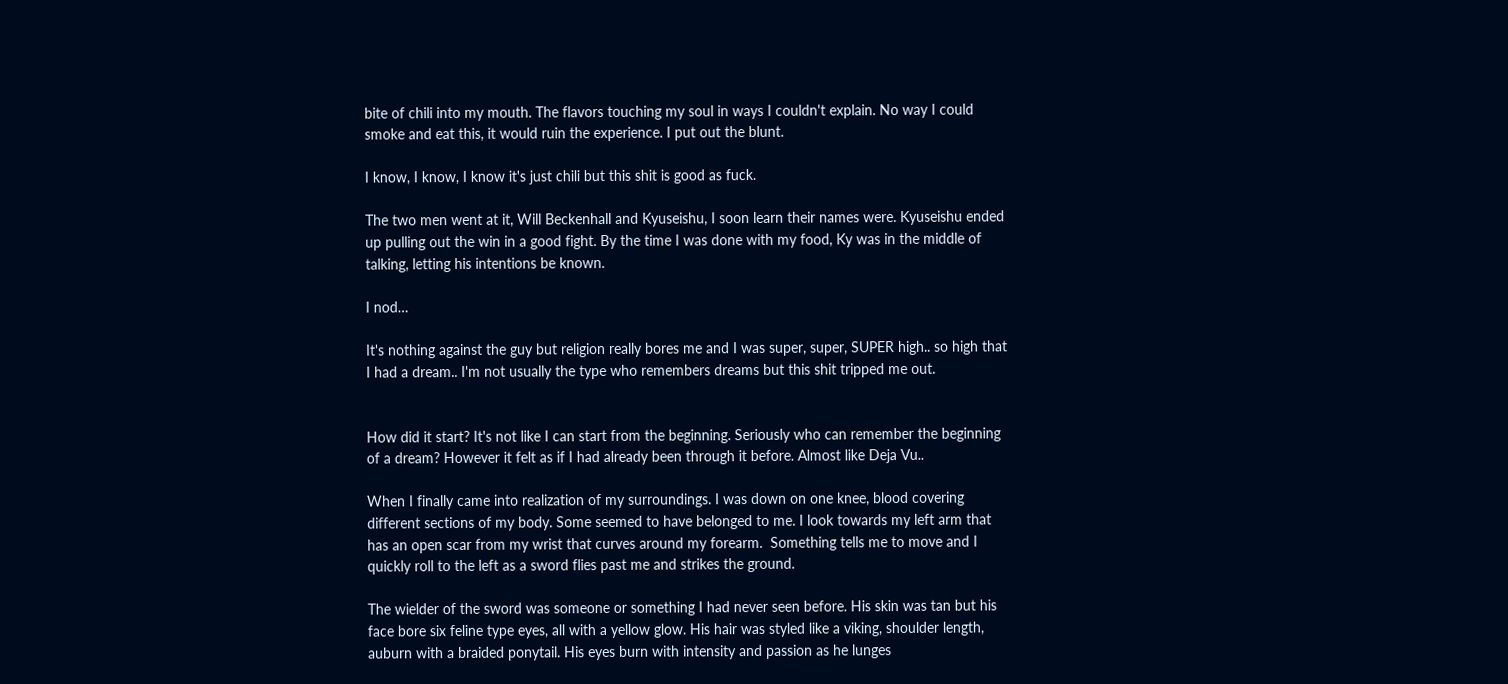bite of chili into my mouth. The flavors touching my soul in ways I couldn't explain. No way I could smoke and eat this, it would ruin the experience. I put out the blunt.

I know, I know, I know it's just chili but this shit is good as fuck.

The two men went at it, Will Beckenhall and Kyuseishu, I soon learn their names were. Kyuseishu ended up pulling out the win in a good fight. By the time I was done with my food, Ky was in the middle of talking, letting his intentions be known.

I nod…

It's nothing against the guy but religion really bores me and I was super, super, SUPER high.. so high that I had a dream.. I'm not usually the type who remembers dreams but this shit tripped me out.


How did it start? It's not like I can start from the beginning. Seriously who can remember the beginning of a dream? However it felt as if I had already been through it before. Almost like Deja Vu..

When I finally came into realization of my surroundings. I was down on one knee, blood covering different sections of my body. Some seemed to have belonged to me. I look towards my left arm that has an open scar from my wrist that curves around my forearm.  Something tells me to move and I quickly roll to the left as a sword flies past me and strikes the ground.

The wielder of the sword was someone or something I had never seen before. His skin was tan but his face bore six feline type eyes, all with a yellow glow. His hair was styled like a viking, shoulder length, auburn with a braided ponytail. His eyes burn with intensity and passion as he lunges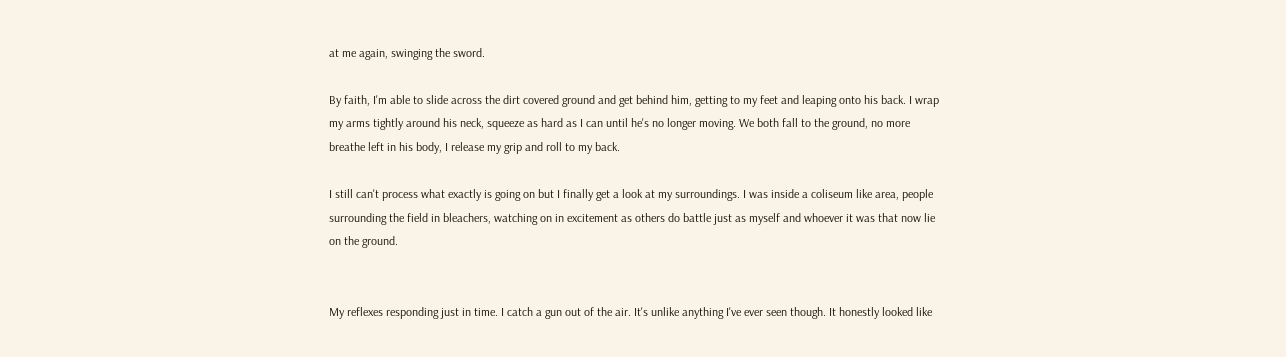at me again, swinging the sword.

By faith, I'm able to slide across the dirt covered ground and get behind him, getting to my feet and leaping onto his back. I wrap my arms tightly around his neck, squeeze as hard as I can until he's no longer moving. We both fall to the ground, no more breathe left in his body, I release my grip and roll to my back.

I still can't process what exactly is going on but I finally get a look at my surroundings. I was inside a coliseum like area, people surrounding the field in bleachers, watching on in excitement as others do battle just as myself and whoever it was that now lie on the ground.


My reflexes responding just in time. I catch a gun out of the air. It's unlike anything I've ever seen though. It honestly looked like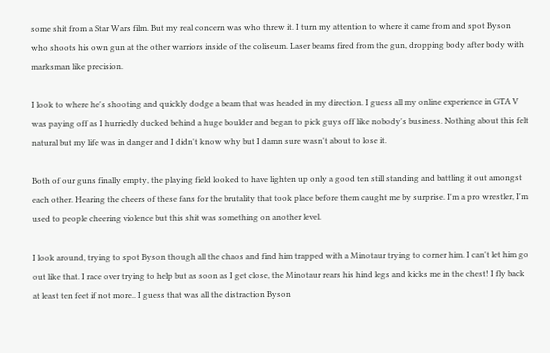some shit from a Star Wars film. But my real concern was who threw it. I turn my attention to where it came from and spot Byson who shoots his own gun at the other warriors inside of the coliseum. Laser beams fired from the gun, dropping body after body with marksman like precision.

I look to where he's shooting and quickly dodge a beam that was headed in my direction. I guess all my online experience in GTA V was paying off as I hurriedly ducked behind a huge boulder and began to pick guys off like nobody's business. Nothing about this felt natural but my life was in danger and I didn't know why but I damn sure wasn't about to lose it.

Both of our guns finally empty, the playing field looked to have lighten up only a good ten still standing and battling it out amongst each other. Hearing the cheers of these fans for the brutality that took place before them caught me by surprise. I'm a pro wrestler, I'm used to people cheering violence but this shit was something on another level.

I look around, trying to spot Byson though all the chaos and find him trapped with a Minotaur trying to corner him. I can't let him go out like that. I race over trying to help but as soon as I get close, the Minotaur rears his hind legs and kicks me in the chest! I fly back at least ten feet if not more.. I guess that was all the distraction Byson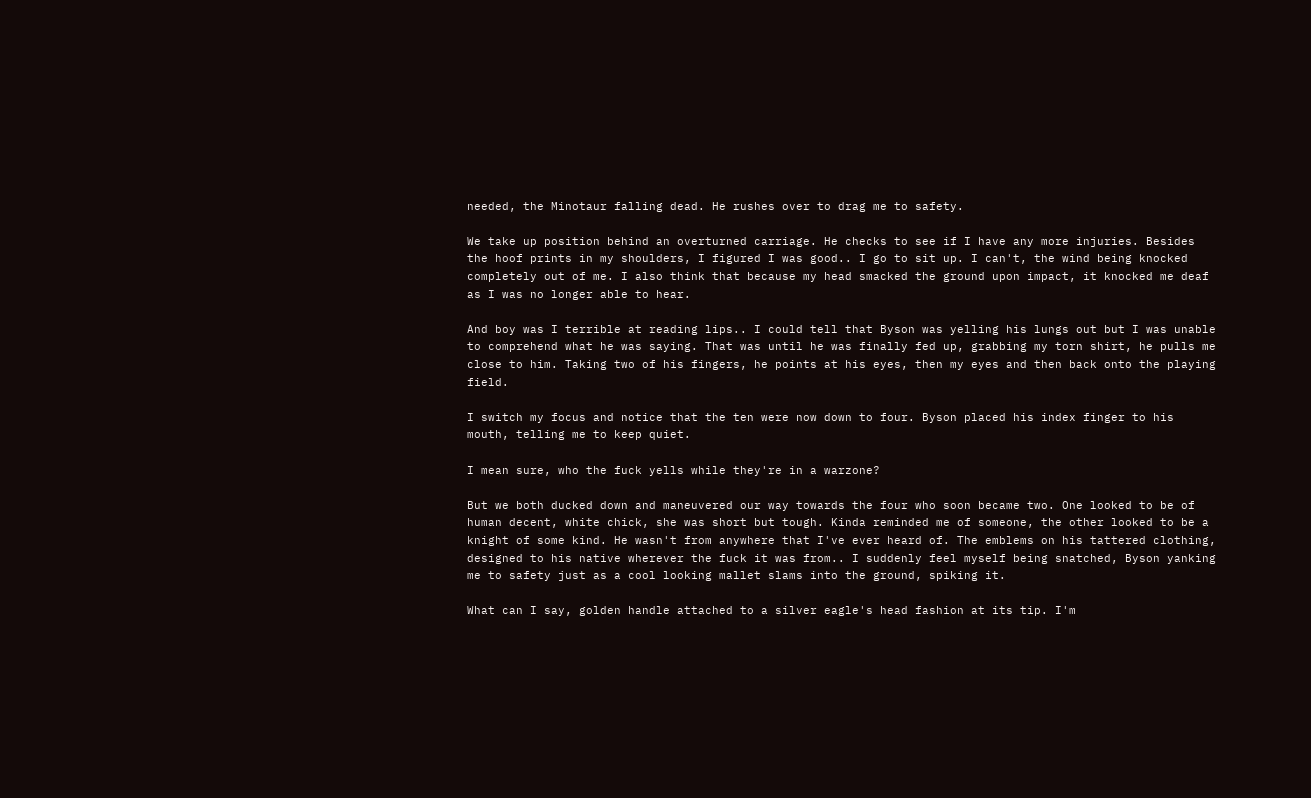needed, the Minotaur falling dead. He rushes over to drag me to safety.

We take up position behind an overturned carriage. He checks to see if I have any more injuries. Besides the hoof prints in my shoulders, I figured I was good.. I go to sit up. I can't, the wind being knocked completely out of me. I also think that because my head smacked the ground upon impact, it knocked me deaf as I was no longer able to hear.

And boy was I terrible at reading lips.. I could tell that Byson was yelling his lungs out but I was unable to comprehend what he was saying. That was until he was finally fed up, grabbing my torn shirt, he pulls me close to him. Taking two of his fingers, he points at his eyes, then my eyes and then back onto the playing field.

I switch my focus and notice that the ten were now down to four. Byson placed his index finger to his mouth, telling me to keep quiet.

I mean sure, who the fuck yells while they're in a warzone?

But we both ducked down and maneuvered our way towards the four who soon became two. One looked to be of human decent, white chick, she was short but tough. Kinda reminded me of someone, the other looked to be a knight of some kind. He wasn't from anywhere that I've ever heard of. The emblems on his tattered clothing, designed to his native wherever the fuck it was from.. I suddenly feel myself being snatched, Byson yanking me to safety just as a cool looking mallet slams into the ground, spiking it.

What can I say, golden handle attached to a silver eagle's head fashion at its tip. I'm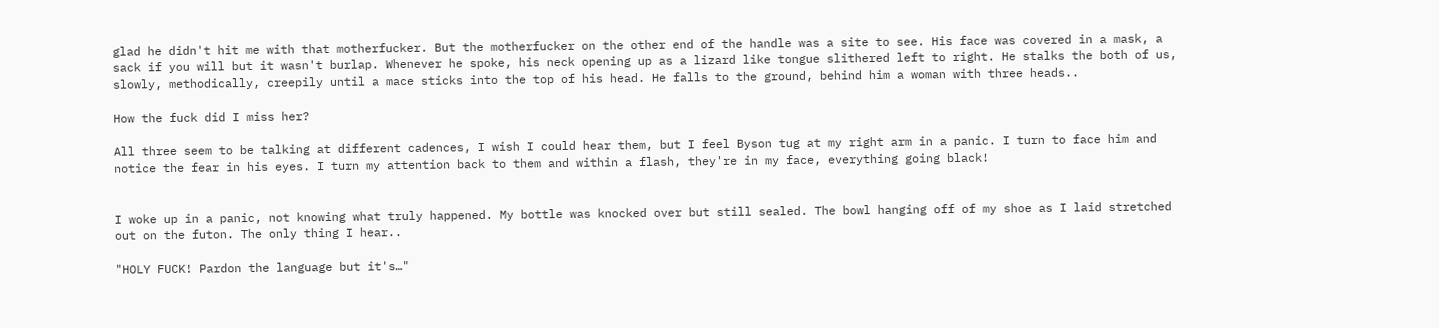glad he didn't hit me with that motherfucker. But the motherfucker on the other end of the handle was a site to see. His face was covered in a mask, a sack if you will but it wasn't burlap. Whenever he spoke, his neck opening up as a lizard like tongue slithered left to right. He stalks the both of us, slowly, methodically, creepily until a mace sticks into the top of his head. He falls to the ground, behind him a woman with three heads..

How the fuck did I miss her?

All three seem to be talking at different cadences, I wish I could hear them, but I feel Byson tug at my right arm in a panic. I turn to face him and notice the fear in his eyes. I turn my attention back to them and within a flash, they're in my face, everything going black!


I woke up in a panic, not knowing what truly happened. My bottle was knocked over but still sealed. The bowl hanging off of my shoe as I laid stretched out on the futon. The only thing I hear..

"HOLY FUCK! Pardon the language but it's…"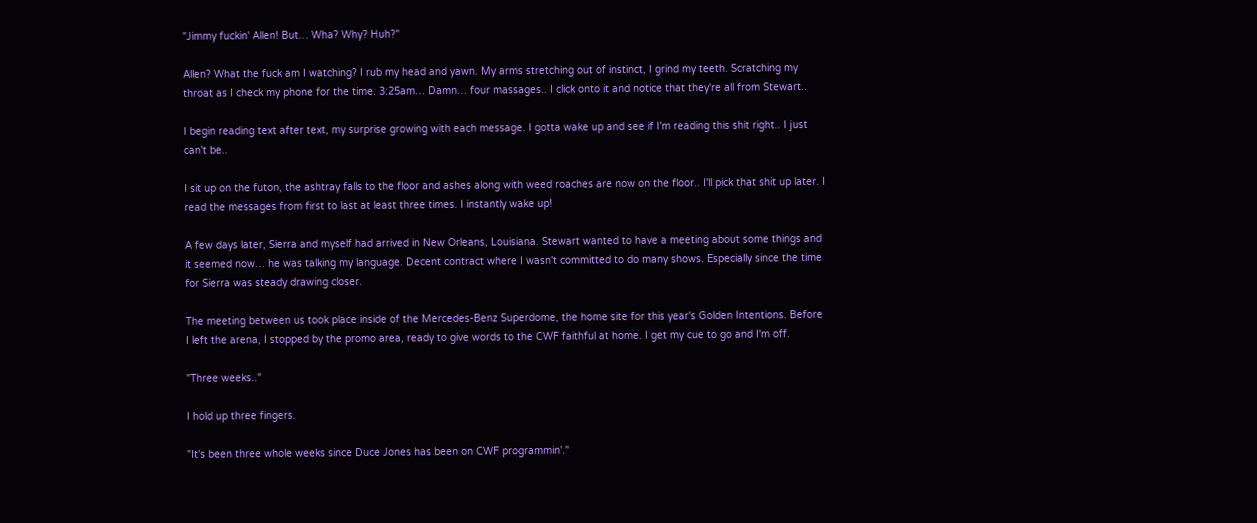"Jimmy fuckin' Allen! But… Wha? Why? Huh?"

Allen? What the fuck am I watching? I rub my head and yawn. My arms stretching out of instinct, I grind my teeth. Scratching my throat as I check my phone for the time. 3:25am… Damn… four massages.. I click onto it and notice that they're all from Stewart..

I begin reading text after text, my surprise growing with each message. I gotta wake up and see if I'm reading this shit right.. I just can't be..

I sit up on the futon, the ashtray falls to the floor and ashes along with weed roaches are now on the floor.. I'll pick that shit up later. I read the messages from first to last at least three times. I instantly wake up!

A few days later, Sierra and myself had arrived in New Orleans, Louisiana. Stewart wanted to have a meeting about some things and it seemed now… he was talking my language. Decent contract where I wasn't committed to do many shows. Especially since the time for Sierra was steady drawing closer.

The meeting between us took place inside of the Mercedes-Benz Superdome, the home site for this year's Golden Intentions. Before I left the arena, I stopped by the promo area, ready to give words to the CWF faithful at home. I get my cue to go and I'm off.

"Three weeks.."

I hold up three fingers.

"It's been three whole weeks since Duce Jones has been on CWF programmin'."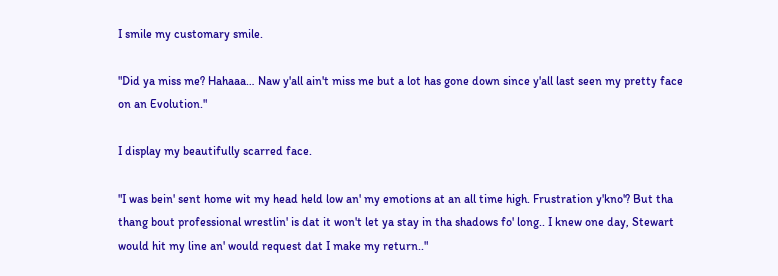I smile my customary smile.

"Did ya miss me? Hahaaa… Naw y'all ain't miss me but a lot has gone down since y'all last seen my pretty face on an Evolution."

I display my beautifully scarred face.

"I was bein' sent home wit my head held low an' my emotions at an all time high. Frustration y'kno'? But tha thang bout professional wrestlin' is dat it won't let ya stay in tha shadows fo' long.. I knew one day, Stewart would hit my line an' would request dat I make my return.."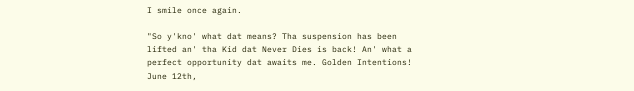I smile once again.

"So y'kno' what dat means? Tha suspension has been lifted an' tha Kid dat Never Dies is back! An' what a perfect opportunity dat awaits me. Golden Intentions! June 12th,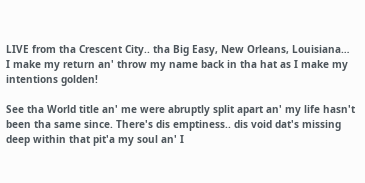LIVE from tha Crescent City.. tha Big Easy, New Orleans, Louisiana… I make my return an' throw my name back in tha hat as I make my intentions golden!

See tha World title an' me were abruptly split apart an' my life hasn't been tha same since. There's dis emptiness.. dis void dat's missing deep within that pit'a my soul an' I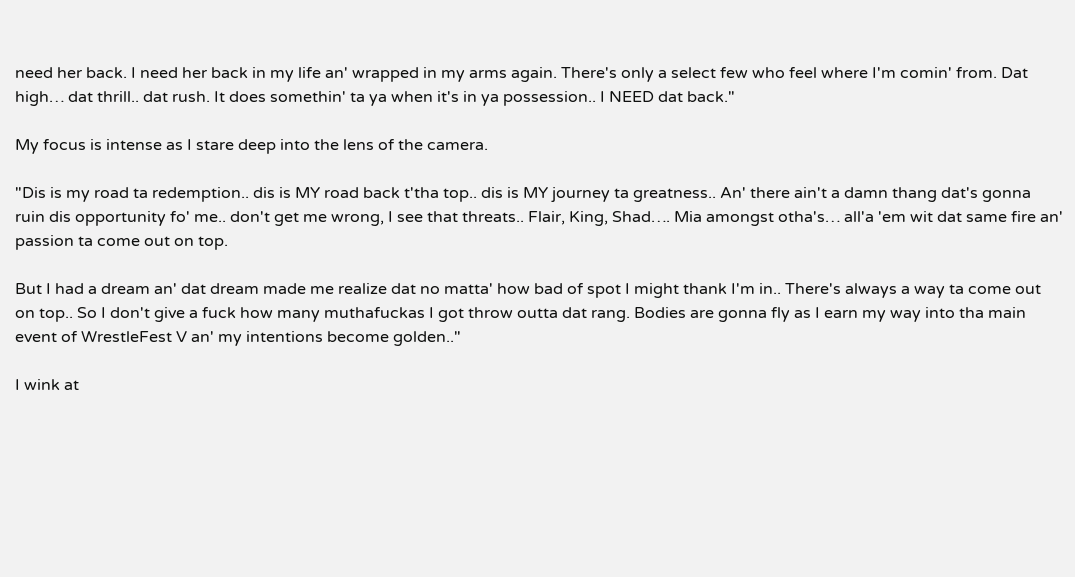need her back. I need her back in my life an' wrapped in my arms again. There's only a select few who feel where I'm comin' from. Dat high… dat thrill.. dat rush. It does somethin' ta ya when it's in ya possession.. I NEED dat back."

My focus is intense as I stare deep into the lens of the camera.

"Dis is my road ta redemption.. dis is MY road back t'tha top.. dis is MY journey ta greatness.. An' there ain't a damn thang dat's gonna ruin dis opportunity fo' me.. don't get me wrong, I see that threats.. Flair, King, Shad…. Mia amongst otha's… all'a 'em wit dat same fire an' passion ta come out on top.

But I had a dream an' dat dream made me realize dat no matta' how bad of spot I might thank I'm in.. There's always a way ta come out on top.. So I don't give a fuck how many muthafuckas I got throw outta dat rang. Bodies are gonna fly as I earn my way into tha main event of WrestleFest V an' my intentions become golden.."

I wink at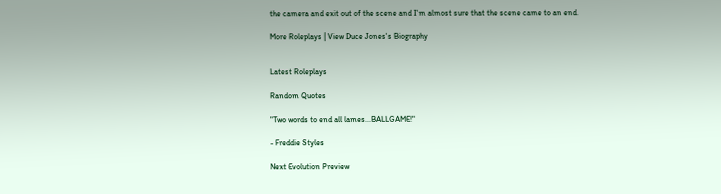the camera and exit out of the scene and I'm almost sure that the scene came to an end.

More Roleplays | View Duce Jones's Biography


Latest Roleplays

Random Quotes

"Two words to end all lames...BALLGAME!"

- Freddie Styles

Next Evolution Preview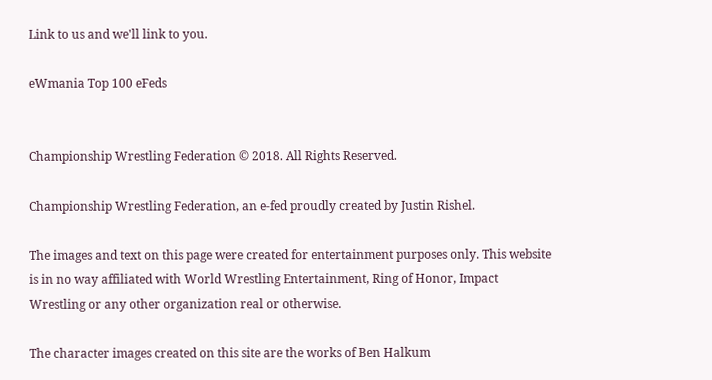Link to us and we'll link to you.

eWmania Top 100 eFeds


Championship Wrestling Federation © 2018. All Rights Reserved.

Championship Wrestling Federation, an e-fed proudly created by Justin Rishel.

The images and text on this page were created for entertainment purposes only. This website is in no way affiliated with World Wrestling Entertainment, Ring of Honor, Impact Wrestling or any other organization real or otherwise.

The character images created on this site are the works of Ben Halkum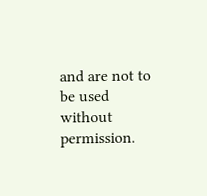and are not to be used without permission.